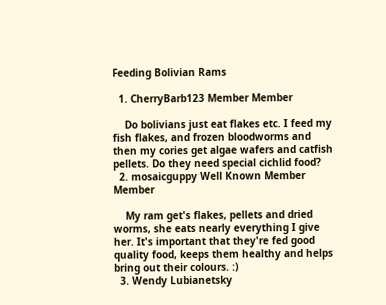Feeding Bolivian Rams

  1. CherryBarb123 Member Member

    Do bolivians just eat flakes etc. I feed my fish flakes, and frozen bloodworms and then my cories get algae wafers and catfish pellets. Do they need special cichlid food?
  2. mosaicguppy Well Known Member Member

    My ram get's flakes, pellets and dried worms, she eats nearly everything I give her. It's important that they're fed good quality food, keeps them healthy and helps bring out their colours. :)
  3. Wendy Lubianetsky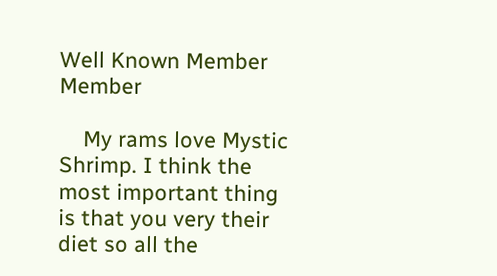Well Known Member Member

    My rams love Mystic Shrimp. I think the most important thing is that you very their diet so all the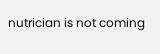nutrician is not coming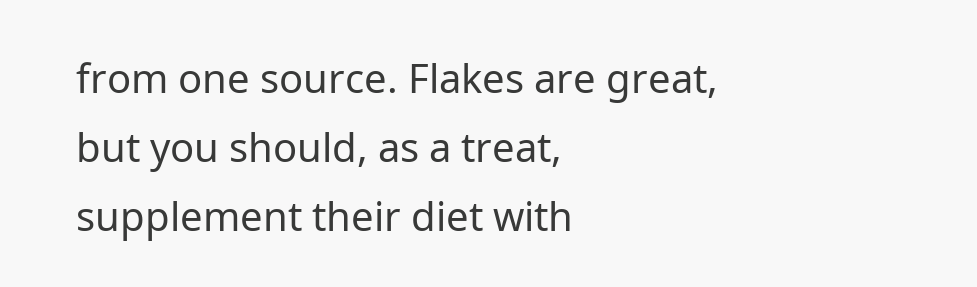from one source. Flakes are great, but you should, as a treat, supplement their diet with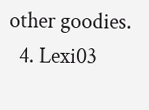other goodies.
  4. Lexi03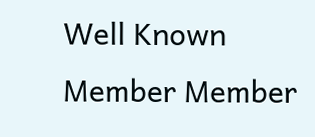Well Known Member Member